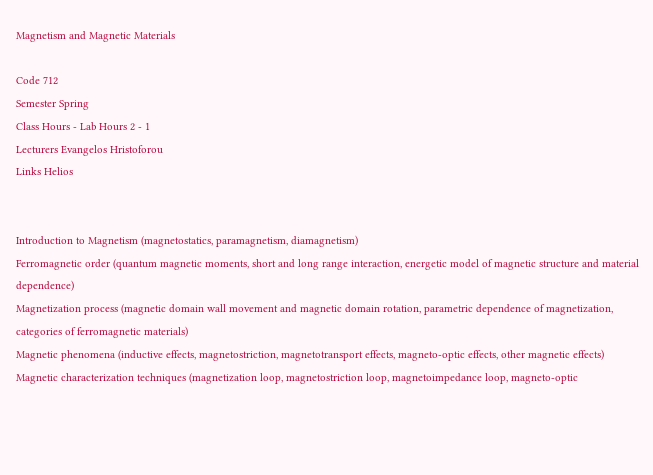Magnetism and Magnetic Materials

Code 712
Semester Spring
Class Hours - Lab Hours 2 - 1
Lecturers Evangelos Hristoforou
Links Helios


Introduction to Magnetism (magnetostatics, paramagnetism, diamagnetism)
Ferromagnetic order (quantum magnetic moments, short and long range interaction, energetic model of magnetic structure and material dependence)
Magnetization process (magnetic domain wall movement and magnetic domain rotation, parametric dependence of magnetization, categories of ferromagnetic materials)
Magnetic phenomena (inductive effects, magnetostriction, magnetotransport effects, magneto-optic effects, other magnetic effects)
Magnetic characterization techniques (magnetization loop, magnetostriction loop, magnetoimpedance loop, magneto-optic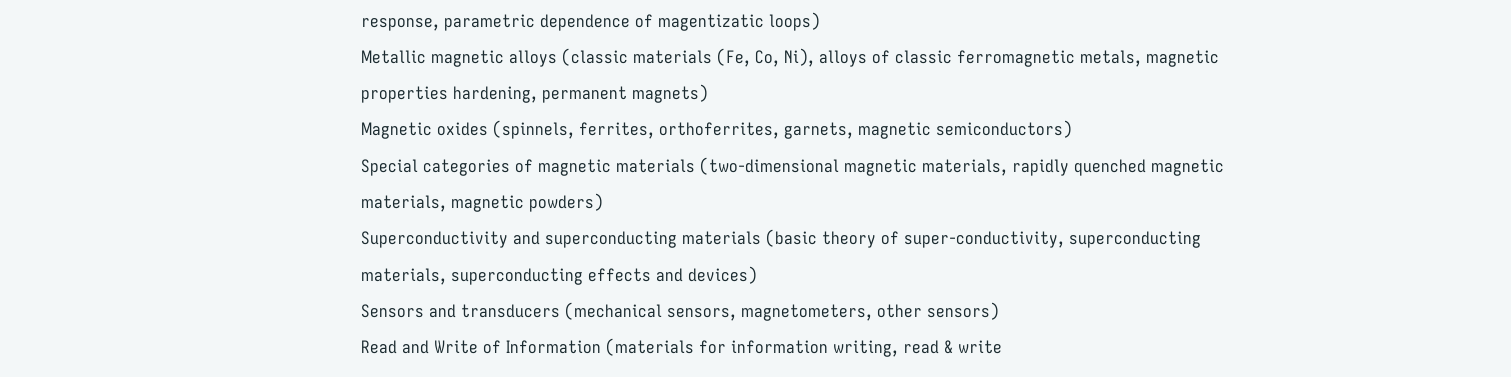response, parametric dependence of magentizatic loops)
Metallic magnetic alloys (classic materials (Fe, Co, Ni), alloys of classic ferromagnetic metals, magnetic properties hardening, permanent magnets)
Magnetic oxides (spinnels, ferrites, orthoferrites, garnets, magnetic semiconductors)
Special categories of magnetic materials (two-dimensional magnetic materials, rapidly quenched magnetic materials, magnetic powders)
Superconductivity and superconducting materials (basic theory of super-conductivity, superconducting materials, superconducting effects and devices)
Sensors and transducers (mechanical sensors, magnetometers, other sensors)
Read and Write of Information (materials for information writing, read & write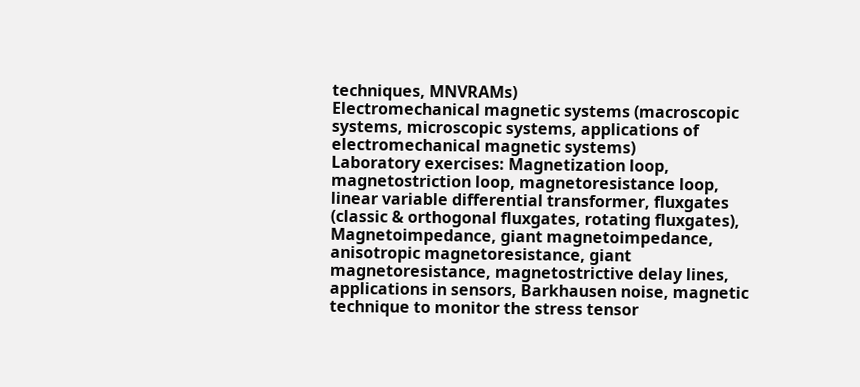techniques, MNVRAMs)
Electromechanical magnetic systems (macroscopic systems, microscopic systems, applications of electromechanical magnetic systems)
Laboratory exercises: Magnetization loop, magnetostriction loop, magnetoresistance loop, linear variable differential transformer, fluxgates (classic & orthogonal fluxgates, rotating fluxgates), Magnetoimpedance, giant magnetoimpedance, anisotropic magnetoresistance, giant magnetoresistance, magnetostrictive delay lines, applications in sensors, Barkhausen noise, magnetic technique to monitor the stress tensor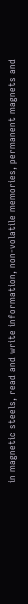in magnetic steels, read and write information, non-volatile memories, permanent magnets and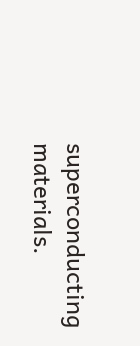superconducting materials.